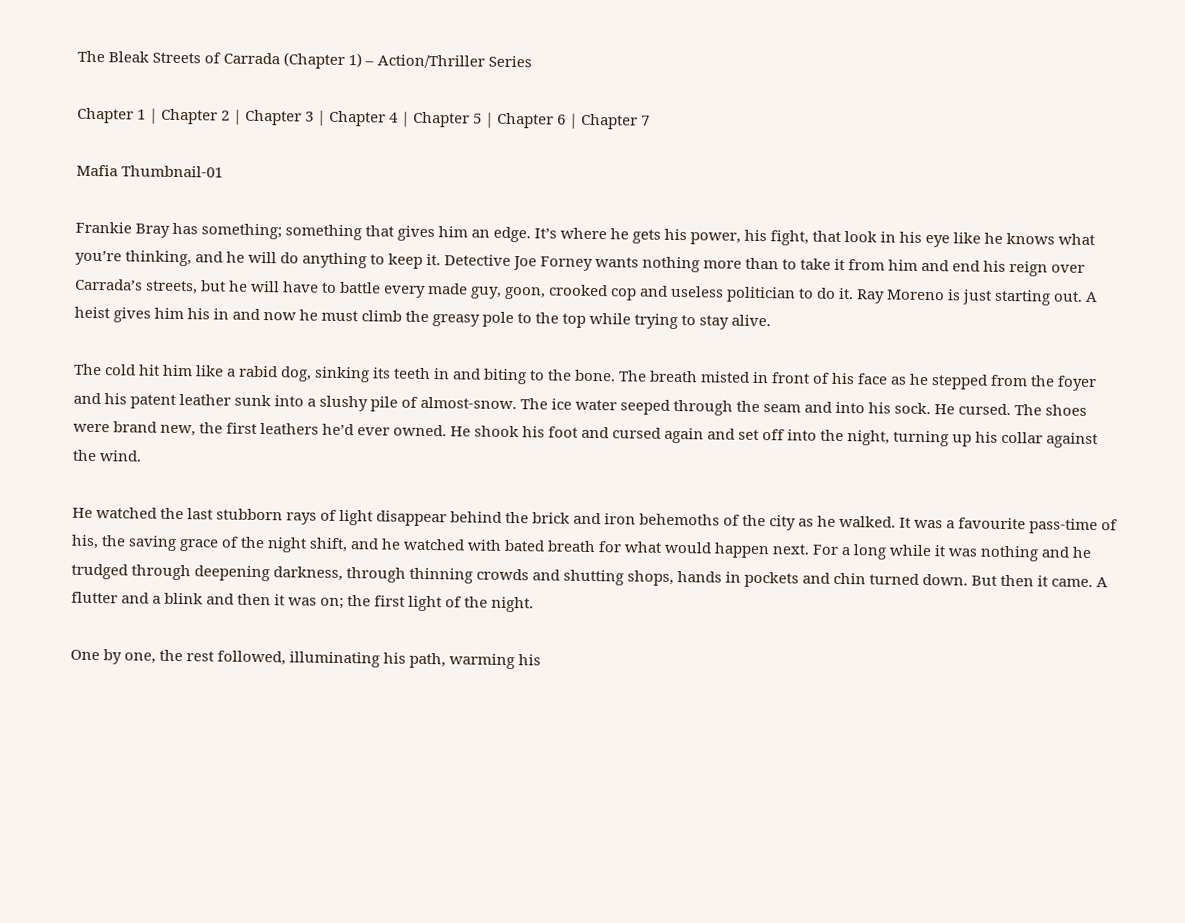The Bleak Streets of Carrada (Chapter 1) – Action/Thriller Series

Chapter 1 | Chapter 2 | Chapter 3 | Chapter 4 | Chapter 5 | Chapter 6 | Chapter 7

Mafia Thumbnail-01

Frankie Bray has something; something that gives him an edge. It’s where he gets his power, his fight, that look in his eye like he knows what you’re thinking, and he will do anything to keep it. Detective Joe Forney wants nothing more than to take it from him and end his reign over Carrada’s streets, but he will have to battle every made guy, goon, crooked cop and useless politician to do it. Ray Moreno is just starting out. A heist gives him his in and now he must climb the greasy pole to the top while trying to stay alive.

The cold hit him like a rabid dog, sinking its teeth in and biting to the bone. The breath misted in front of his face as he stepped from the foyer and his patent leather sunk into a slushy pile of almost-snow. The ice water seeped through the seam and into his sock. He cursed. The shoes were brand new, the first leathers he’d ever owned. He shook his foot and cursed again and set off into the night, turning up his collar against the wind.

He watched the last stubborn rays of light disappear behind the brick and iron behemoths of the city as he walked. It was a favourite pass-time of his, the saving grace of the night shift, and he watched with bated breath for what would happen next. For a long while it was nothing and he trudged through deepening darkness, through thinning crowds and shutting shops, hands in pockets and chin turned down. But then it came. A flutter and a blink and then it was on; the first light of the night.

One by one, the rest followed, illuminating his path, warming his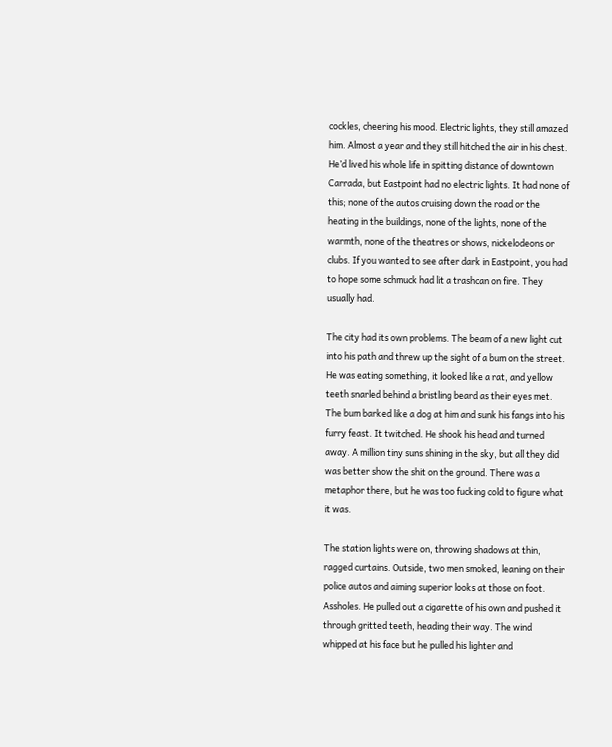cockles, cheering his mood. Electric lights, they still amazed him. Almost a year and they still hitched the air in his chest. He’d lived his whole life in spitting distance of downtown Carrada, but Eastpoint had no electric lights. It had none of this; none of the autos cruising down the road or the heating in the buildings, none of the lights, none of the warmth, none of the theatres or shows, nickelodeons or clubs. If you wanted to see after dark in Eastpoint, you had to hope some schmuck had lit a trashcan on fire. They usually had.

The city had its own problems. The beam of a new light cut into his path and threw up the sight of a bum on the street. He was eating something, it looked like a rat, and yellow teeth snarled behind a bristling beard as their eyes met. The bum barked like a dog at him and sunk his fangs into his furry feast. It twitched. He shook his head and turned away. A million tiny suns shining in the sky, but all they did was better show the shit on the ground. There was a metaphor there, but he was too fucking cold to figure what it was.

The station lights were on, throwing shadows at thin, ragged curtains. Outside, two men smoked, leaning on their police autos and aiming superior looks at those on foot. Assholes. He pulled out a cigarette of his own and pushed it through gritted teeth, heading their way. The wind whipped at his face but he pulled his lighter and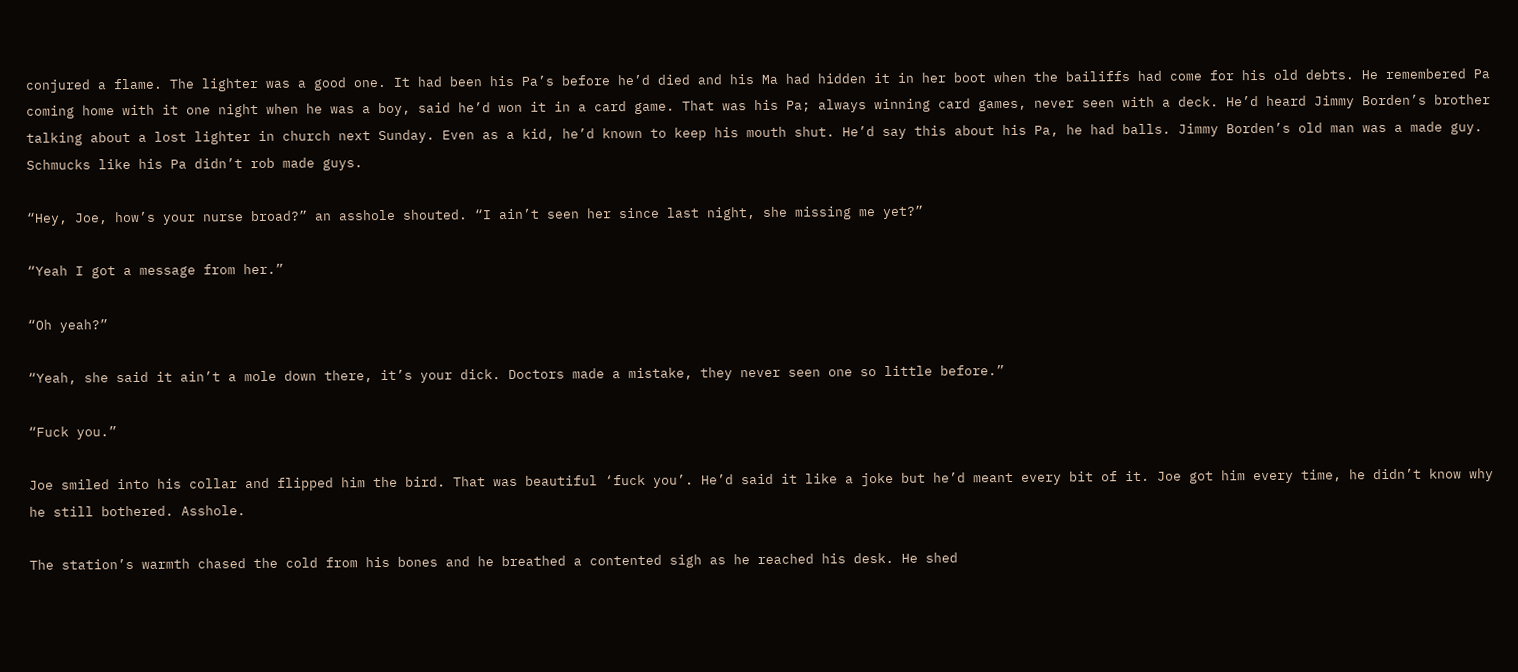conjured a flame. The lighter was a good one. It had been his Pa’s before he’d died and his Ma had hidden it in her boot when the bailiffs had come for his old debts. He remembered Pa coming home with it one night when he was a boy, said he’d won it in a card game. That was his Pa; always winning card games, never seen with a deck. He’d heard Jimmy Borden’s brother talking about a lost lighter in church next Sunday. Even as a kid, he’d known to keep his mouth shut. He’d say this about his Pa, he had balls. Jimmy Borden’s old man was a made guy. Schmucks like his Pa didn’t rob made guys.

“Hey, Joe, how’s your nurse broad?” an asshole shouted. “I ain’t seen her since last night, she missing me yet?”

“Yeah I got a message from her.”

“Oh yeah?”

“Yeah, she said it ain’t a mole down there, it’s your dick. Doctors made a mistake, they never seen one so little before.”

“Fuck you.”

Joe smiled into his collar and flipped him the bird. That was beautiful ‘fuck you’. He’d said it like a joke but he’d meant every bit of it. Joe got him every time, he didn’t know why he still bothered. Asshole.

The station’s warmth chased the cold from his bones and he breathed a contented sigh as he reached his desk. He shed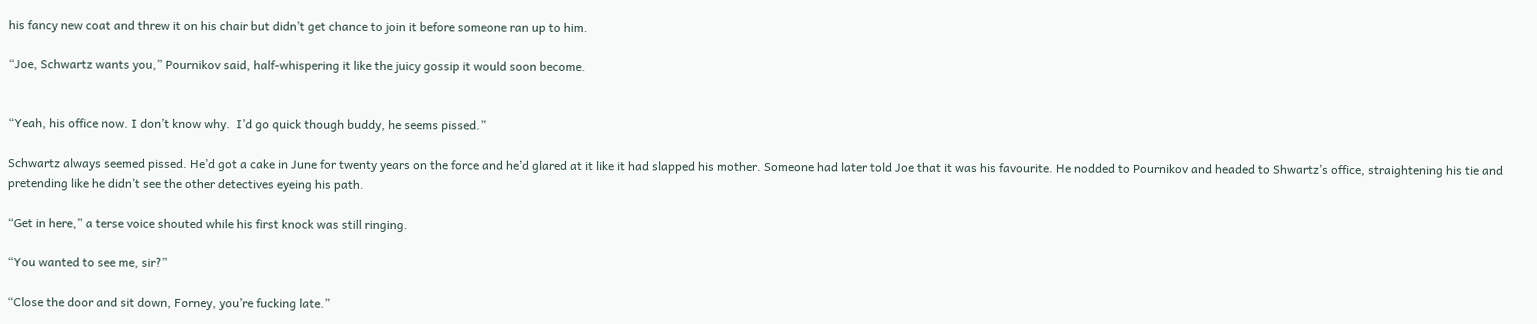his fancy new coat and threw it on his chair but didn’t get chance to join it before someone ran up to him.

“Joe, Schwartz wants you,” Pournikov said, half-whispering it like the juicy gossip it would soon become.


“Yeah, his office now. I don’t know why.  I’d go quick though buddy, he seems pissed.”

Schwartz always seemed pissed. He’d got a cake in June for twenty years on the force and he’d glared at it like it had slapped his mother. Someone had later told Joe that it was his favourite. He nodded to Pournikov and headed to Shwartz’s office, straightening his tie and pretending like he didn’t see the other detectives eyeing his path.

“Get in here,” a terse voice shouted while his first knock was still ringing.

“You wanted to see me, sir?”

“Close the door and sit down, Forney, you’re fucking late.”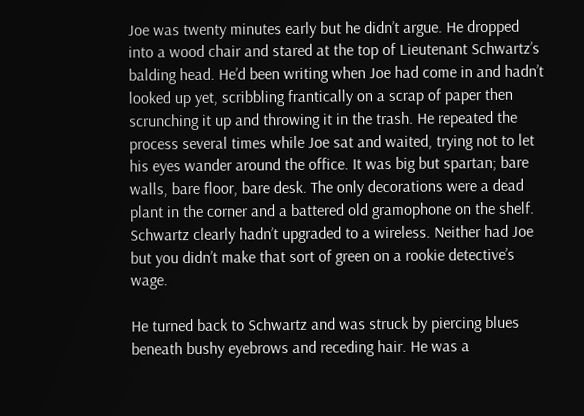Joe was twenty minutes early but he didn’t argue. He dropped into a wood chair and stared at the top of Lieutenant Schwartz’s balding head. He’d been writing when Joe had come in and hadn’t looked up yet, scribbling frantically on a scrap of paper then scrunching it up and throwing it in the trash. He repeated the process several times while Joe sat and waited, trying not to let his eyes wander around the office. It was big but spartan; bare walls, bare floor, bare desk. The only decorations were a dead plant in the corner and a battered old gramophone on the shelf. Schwartz clearly hadn’t upgraded to a wireless. Neither had Joe but you didn’t make that sort of green on a rookie detective’s wage.

He turned back to Schwartz and was struck by piercing blues beneath bushy eyebrows and receding hair. He was a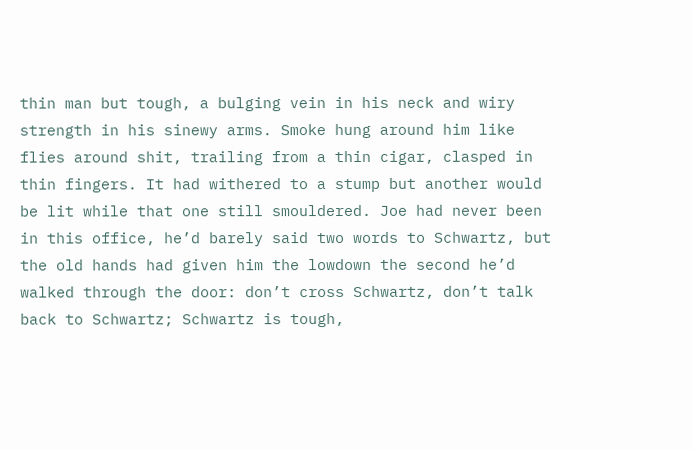thin man but tough, a bulging vein in his neck and wiry strength in his sinewy arms. Smoke hung around him like flies around shit, trailing from a thin cigar, clasped in thin fingers. It had withered to a stump but another would be lit while that one still smouldered. Joe had never been in this office, he’d barely said two words to Schwartz, but the old hands had given him the lowdown the second he’d walked through the door: don’t cross Schwartz, don’t talk back to Schwartz; Schwartz is tough,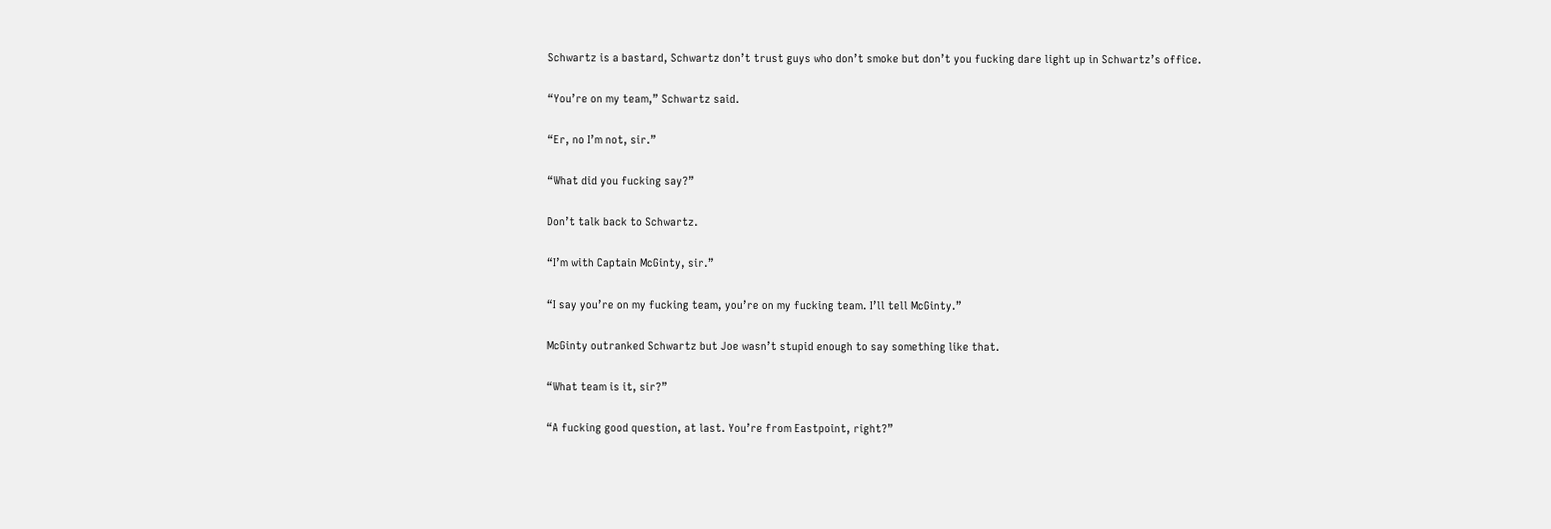Schwartz is a bastard, Schwartz don’t trust guys who don’t smoke but don’t you fucking dare light up in Schwartz’s office.

“You’re on my team,” Schwartz said.

“Er, no I’m not, sir.”

“What did you fucking say?”

Don’t talk back to Schwartz.

“I’m with Captain McGinty, sir.”

“I say you’re on my fucking team, you’re on my fucking team. I’ll tell McGinty.”

McGinty outranked Schwartz but Joe wasn’t stupid enough to say something like that.

“What team is it, sir?”

“A fucking good question, at last. You’re from Eastpoint, right?”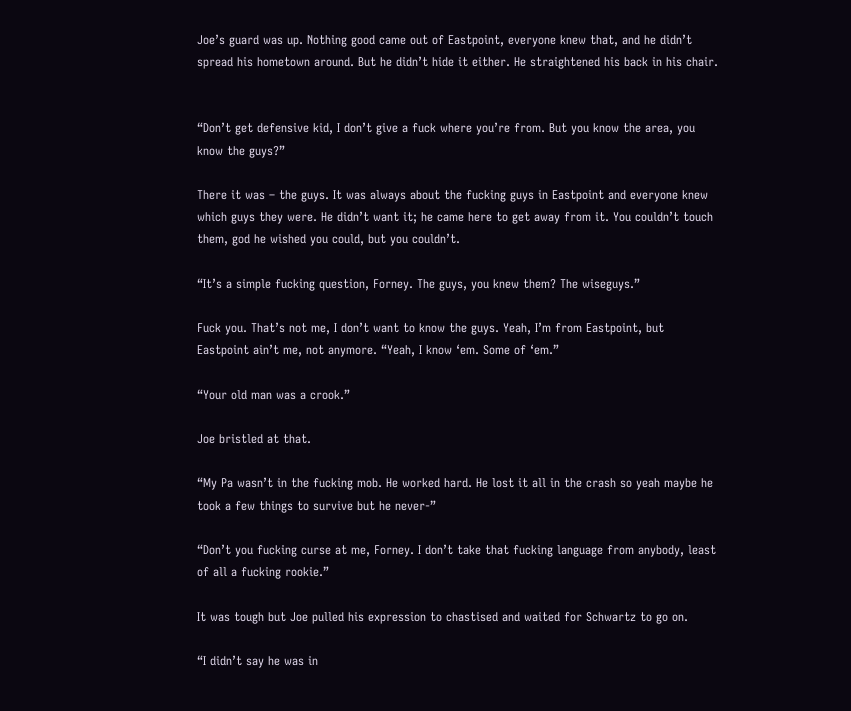Joe’s guard was up. Nothing good came out of Eastpoint, everyone knew that, and he didn’t spread his hometown around. But he didn’t hide it either. He straightened his back in his chair.


“Don’t get defensive kid, I don’t give a fuck where you’re from. But you know the area, you know the guys?”

There it was – the guys. It was always about the fucking guys in Eastpoint and everyone knew which guys they were. He didn’t want it; he came here to get away from it. You couldn’t touch them, god he wished you could, but you couldn’t.

“It’s a simple fucking question, Forney. The guys, you knew them? The wiseguys.”

Fuck you. That’s not me, I don’t want to know the guys. Yeah, I’m from Eastpoint, but Eastpoint ain’t me, not anymore. “Yeah, I know ‘em. Some of ‘em.”

“Your old man was a crook.”

Joe bristled at that.

“My Pa wasn’t in the fucking mob. He worked hard. He lost it all in the crash so yeah maybe he took a few things to survive but he never-”

“Don’t you fucking curse at me, Forney. I don’t take that fucking language from anybody, least of all a fucking rookie.”

It was tough but Joe pulled his expression to chastised and waited for Schwartz to go on.

“I didn’t say he was in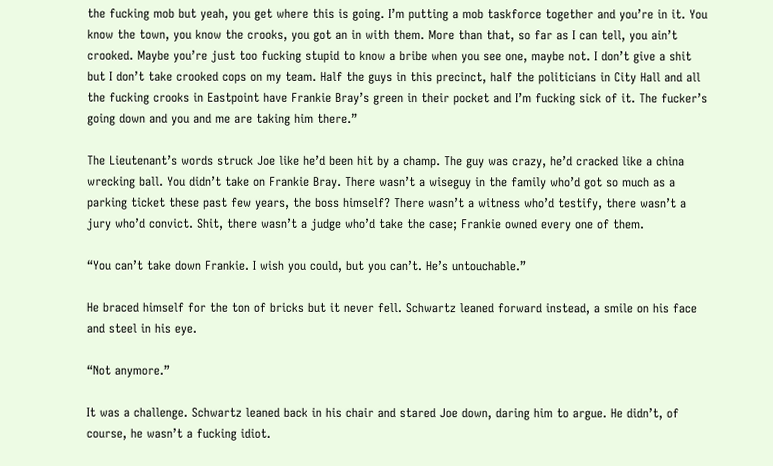the fucking mob but yeah, you get where this is going. I’m putting a mob taskforce together and you’re in it. You know the town, you know the crooks, you got an in with them. More than that, so far as I can tell, you ain’t crooked. Maybe you’re just too fucking stupid to know a bribe when you see one, maybe not. I don’t give a shit but I don’t take crooked cops on my team. Half the guys in this precinct, half the politicians in City Hall and all the fucking crooks in Eastpoint have Frankie Bray’s green in their pocket and I’m fucking sick of it. The fucker’s going down and you and me are taking him there.”

The Lieutenant’s words struck Joe like he’d been hit by a champ. The guy was crazy, he’d cracked like a china wrecking ball. You didn’t take on Frankie Bray. There wasn’t a wiseguy in the family who’d got so much as a parking ticket these past few years, the boss himself? There wasn’t a witness who’d testify, there wasn’t a jury who’d convict. Shit, there wasn’t a judge who’d take the case; Frankie owned every one of them.

“You can’t take down Frankie. I wish you could, but you can’t. He’s untouchable.”

He braced himself for the ton of bricks but it never fell. Schwartz leaned forward instead, a smile on his face and steel in his eye.

“Not anymore.”

It was a challenge. Schwartz leaned back in his chair and stared Joe down, daring him to argue. He didn’t, of course, he wasn’t a fucking idiot.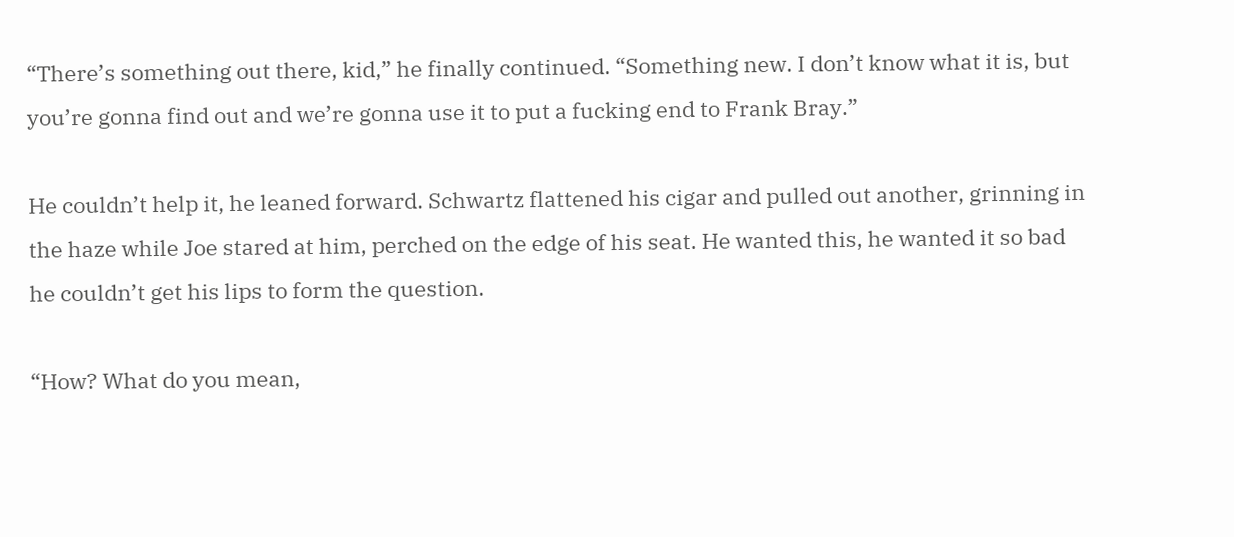“There’s something out there, kid,” he finally continued. “Something new. I don’t know what it is, but you’re gonna find out and we’re gonna use it to put a fucking end to Frank Bray.”

He couldn’t help it, he leaned forward. Schwartz flattened his cigar and pulled out another, grinning in the haze while Joe stared at him, perched on the edge of his seat. He wanted this, he wanted it so bad he couldn’t get his lips to form the question.

“How? What do you mean,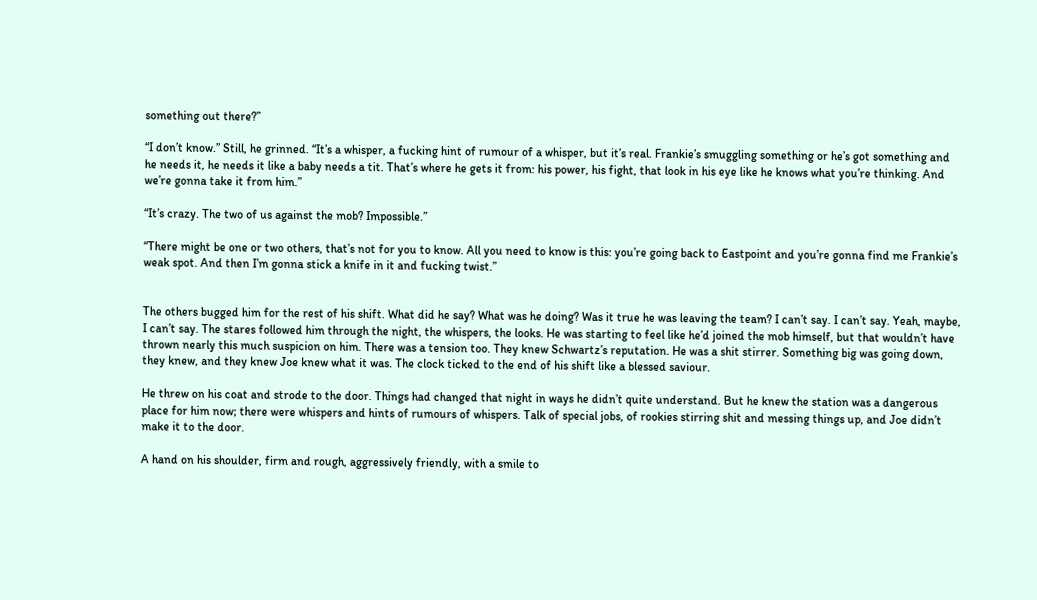something out there?”

“I don’t know.” Still, he grinned. “It’s a whisper, a fucking hint of rumour of a whisper, but it’s real. Frankie’s smuggling something or he’s got something and he needs it, he needs it like a baby needs a tit. That’s where he gets it from: his power, his fight, that look in his eye like he knows what you’re thinking. And we’re gonna take it from him.”

“It’s crazy. The two of us against the mob? Impossible.”

“There might be one or two others, that’s not for you to know. All you need to know is this: you’re going back to Eastpoint and you’re gonna find me Frankie’s weak spot. And then I’m gonna stick a knife in it and fucking twist.”


The others bugged him for the rest of his shift. What did he say? What was he doing? Was it true he was leaving the team? I can’t say. I can’t say. Yeah, maybe, I can’t say. The stares followed him through the night, the whispers, the looks. He was starting to feel like he’d joined the mob himself, but that wouldn’t have thrown nearly this much suspicion on him. There was a tension too. They knew Schwartz’s reputation. He was a shit stirrer. Something big was going down, they knew, and they knew Joe knew what it was. The clock ticked to the end of his shift like a blessed saviour.

He threw on his coat and strode to the door. Things had changed that night in ways he didn’t quite understand. But he knew the station was a dangerous place for him now; there were whispers and hints of rumours of whispers. Talk of special jobs, of rookies stirring shit and messing things up, and Joe didn’t make it to the door.

A hand on his shoulder, firm and rough, aggressively friendly, with a smile to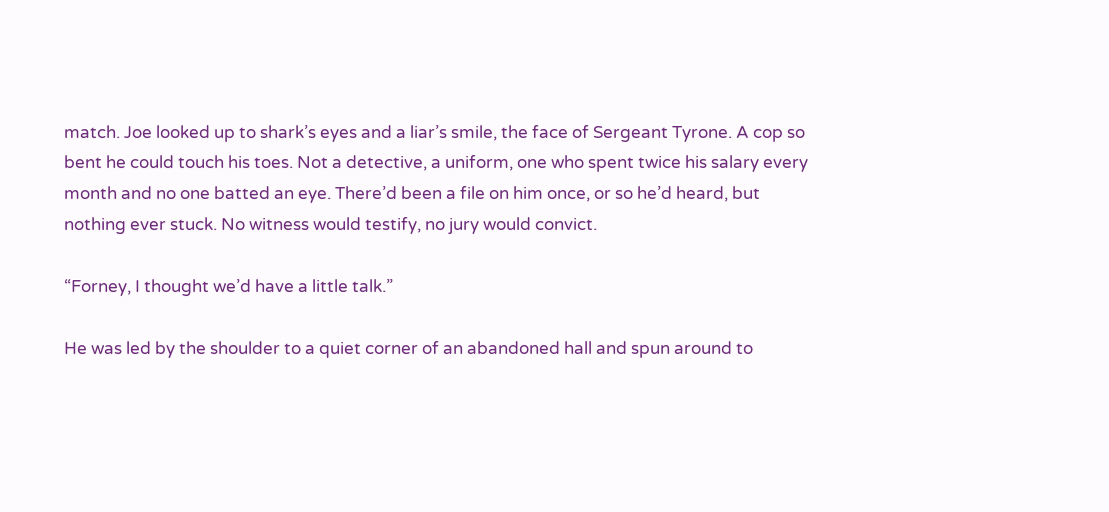match. Joe looked up to shark’s eyes and a liar’s smile, the face of Sergeant Tyrone. A cop so bent he could touch his toes. Not a detective, a uniform, one who spent twice his salary every month and no one batted an eye. There’d been a file on him once, or so he’d heard, but nothing ever stuck. No witness would testify, no jury would convict.

“Forney, I thought we’d have a little talk.”

He was led by the shoulder to a quiet corner of an abandoned hall and spun around to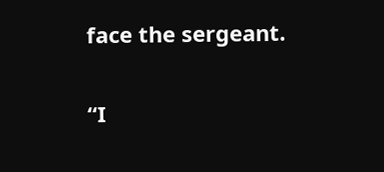face the sergeant.

“I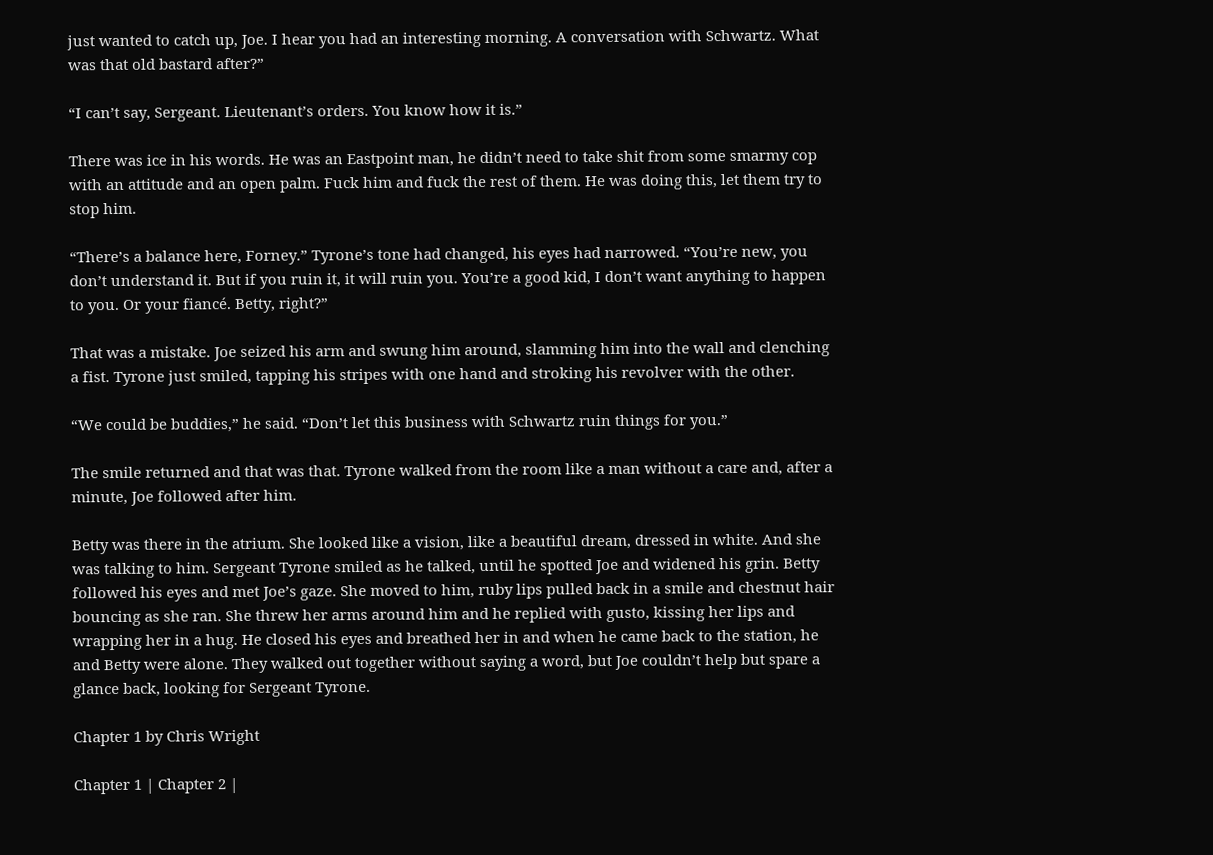just wanted to catch up, Joe. I hear you had an interesting morning. A conversation with Schwartz. What was that old bastard after?”

“I can’t say, Sergeant. Lieutenant’s orders. You know how it is.”

There was ice in his words. He was an Eastpoint man, he didn’t need to take shit from some smarmy cop with an attitude and an open palm. Fuck him and fuck the rest of them. He was doing this, let them try to stop him.

“There’s a balance here, Forney.” Tyrone’s tone had changed, his eyes had narrowed. “You’re new, you don’t understand it. But if you ruin it, it will ruin you. You’re a good kid, I don’t want anything to happen to you. Or your fiancé. Betty, right?”

That was a mistake. Joe seized his arm and swung him around, slamming him into the wall and clenching a fist. Tyrone just smiled, tapping his stripes with one hand and stroking his revolver with the other.

“We could be buddies,” he said. “Don’t let this business with Schwartz ruin things for you.”

The smile returned and that was that. Tyrone walked from the room like a man without a care and, after a minute, Joe followed after him.

Betty was there in the atrium. She looked like a vision, like a beautiful dream, dressed in white. And she was talking to him. Sergeant Tyrone smiled as he talked, until he spotted Joe and widened his grin. Betty followed his eyes and met Joe’s gaze. She moved to him, ruby lips pulled back in a smile and chestnut hair bouncing as she ran. She threw her arms around him and he replied with gusto, kissing her lips and wrapping her in a hug. He closed his eyes and breathed her in and when he came back to the station, he and Betty were alone. They walked out together without saying a word, but Joe couldn’t help but spare a glance back, looking for Sergeant Tyrone.

Chapter 1 by Chris Wright

Chapter 1 | Chapter 2 |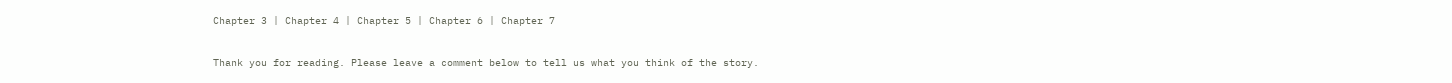Chapter 3 | Chapter 4 | Chapter 5 | Chapter 6 | Chapter 7

Thank you for reading. Please leave a comment below to tell us what you think of the story.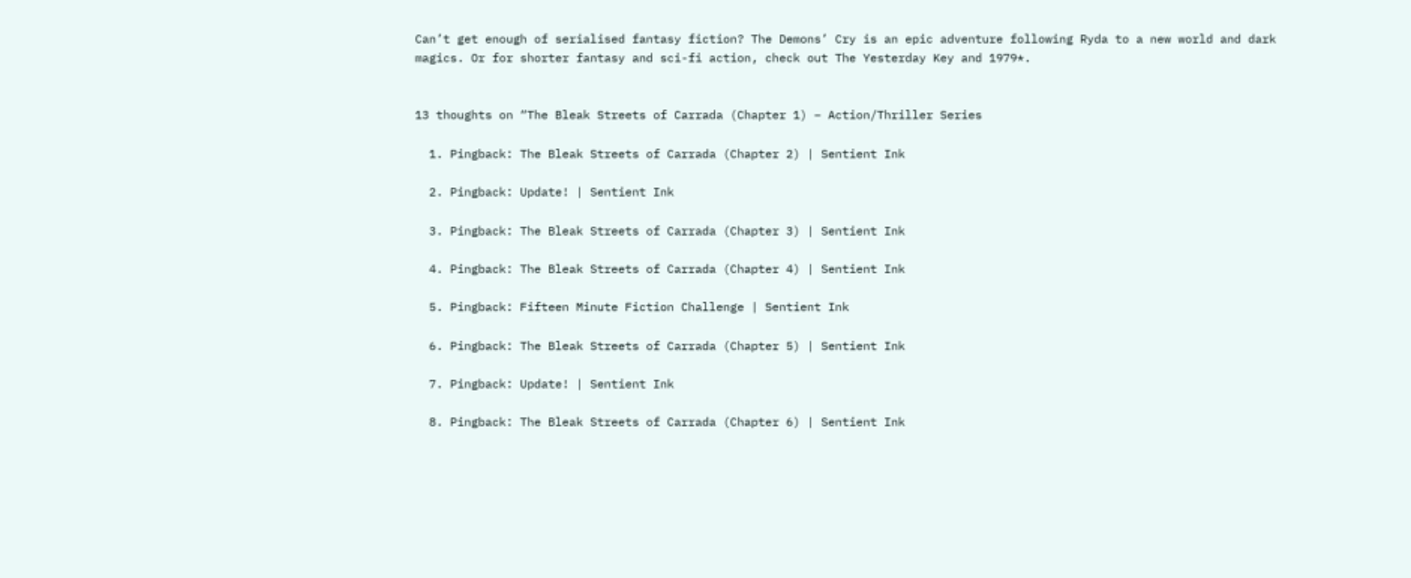Can’t get enough of serialised fantasy fiction? The Demons’ Cry is an epic adventure following Ryda to a new world and dark magics. Or for shorter fantasy and sci-fi action, check out The Yesterday Key and 1979*.


13 thoughts on “The Bleak Streets of Carrada (Chapter 1) – Action/Thriller Series

  1. Pingback: The Bleak Streets of Carrada (Chapter 2) | Sentient Ink

  2. Pingback: Update! | Sentient Ink

  3. Pingback: The Bleak Streets of Carrada (Chapter 3) | Sentient Ink

  4. Pingback: The Bleak Streets of Carrada (Chapter 4) | Sentient Ink

  5. Pingback: Fifteen Minute Fiction Challenge | Sentient Ink

  6. Pingback: The Bleak Streets of Carrada (Chapter 5) | Sentient Ink

  7. Pingback: Update! | Sentient Ink

  8. Pingback: The Bleak Streets of Carrada (Chapter 6) | Sentient Ink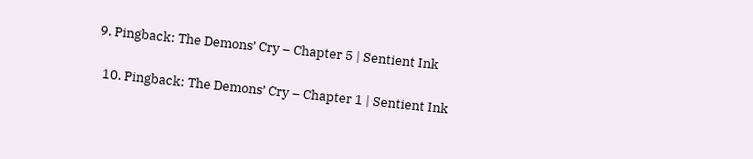9. Pingback: The Demons’ Cry – Chapter 5 | Sentient Ink

  10. Pingback: The Demons’ Cry – Chapter 1 | Sentient Ink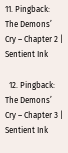11. Pingback: The Demons’ Cry – Chapter 2 | Sentient Ink

  12. Pingback: The Demons’ Cry – Chapter 3 | Sentient Ink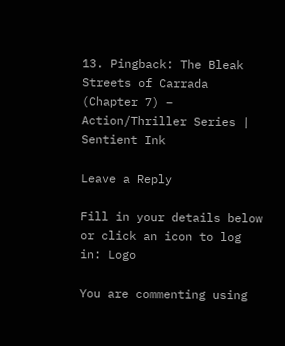13. Pingback: The Bleak Streets of Carrada (Chapter 7) – Action/Thriller Series | Sentient Ink

Leave a Reply

Fill in your details below or click an icon to log in: Logo

You are commenting using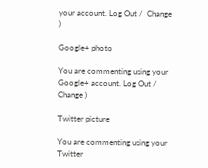your account. Log Out /  Change )

Google+ photo

You are commenting using your Google+ account. Log Out /  Change )

Twitter picture

You are commenting using your Twitter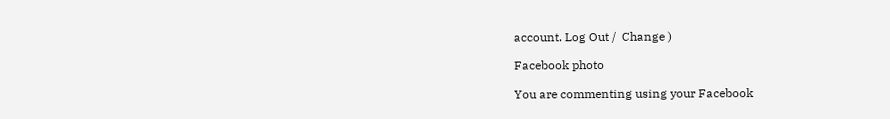account. Log Out /  Change )

Facebook photo

You are commenting using your Facebook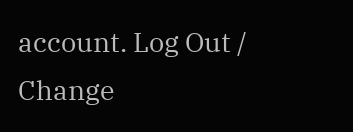account. Log Out /  Change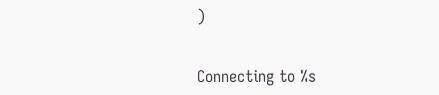)


Connecting to %s